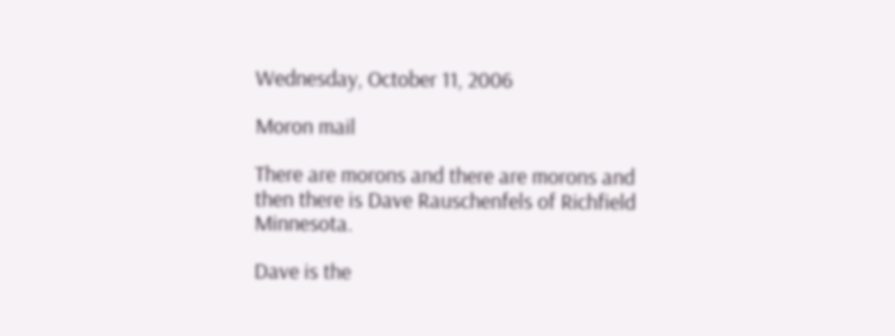Wednesday, October 11, 2006

Moron mail

There are morons and there are morons and then there is Dave Rauschenfels of Richfield Minnesota.

Dave is the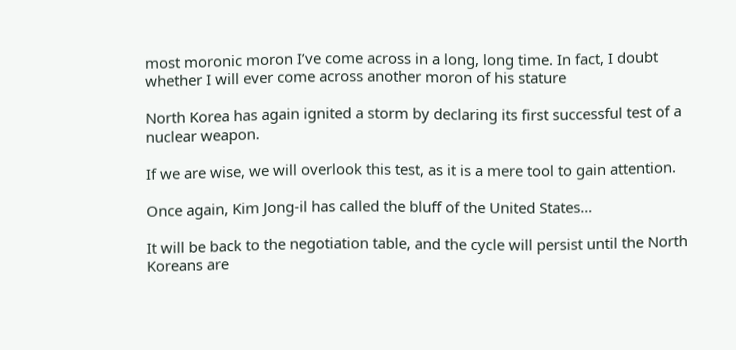most moronic moron I’ve come across in a long, long time. In fact, I doubt whether I will ever come across another moron of his stature

North Korea has again ignited a storm by declaring its first successful test of a nuclear weapon.

If we are wise, we will overlook this test, as it is a mere tool to gain attention.

Once again, Kim Jong-il has called the bluff of the United States…

It will be back to the negotiation table, and the cycle will persist until the North Koreans are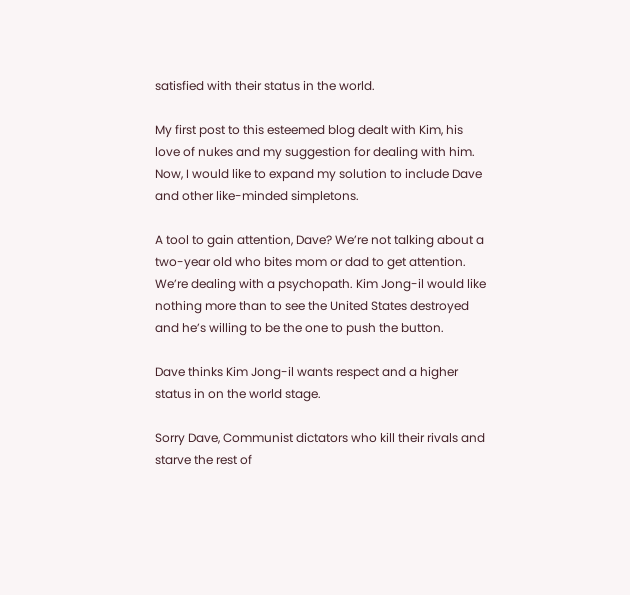satisfied with their status in the world.

My first post to this esteemed blog dealt with Kim, his love of nukes and my suggestion for dealing with him. Now, I would like to expand my solution to include Dave and other like-minded simpletons.

A tool to gain attention, Dave? We’re not talking about a two-year old who bites mom or dad to get attention. We’re dealing with a psychopath. Kim Jong-il would like nothing more than to see the United States destroyed and he’s willing to be the one to push the button.

Dave thinks Kim Jong-il wants respect and a higher status in on the world stage.

Sorry Dave, Communist dictators who kill their rivals and starve the rest of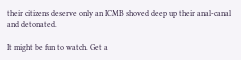their citizens deserve only an ICMB shoved deep up their anal-canal and detonated.

It might be fun to watch. Get a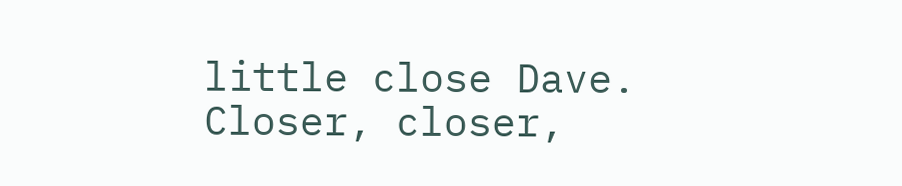little close Dave. Closer, closer,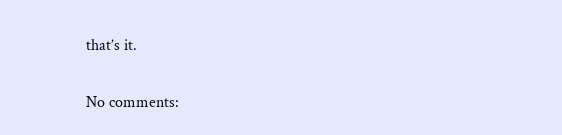that’s it.

No comments: